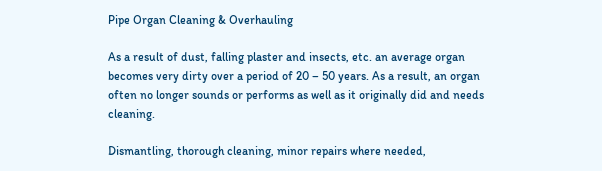Pipe Organ Cleaning & Overhauling

As a result of dust, falling plaster and insects, etc. an average organ becomes very dirty over a period of 20 – 50 years. As a result, an organ often no longer sounds or performs as well as it originally did and needs cleaning.

Dismantling, thorough cleaning, minor repairs where needed,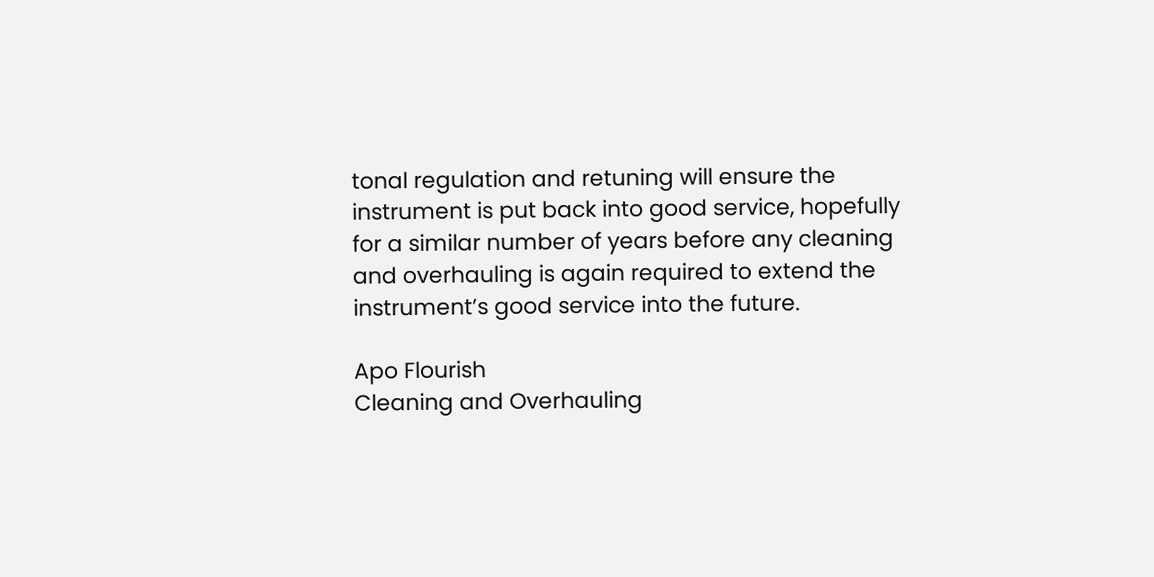tonal regulation and retuning will ensure the instrument is put back into good service, hopefully for a similar number of years before any cleaning and overhauling is again required to extend the instrument’s good service into the future.

Apo Flourish
Cleaning and Overhauling